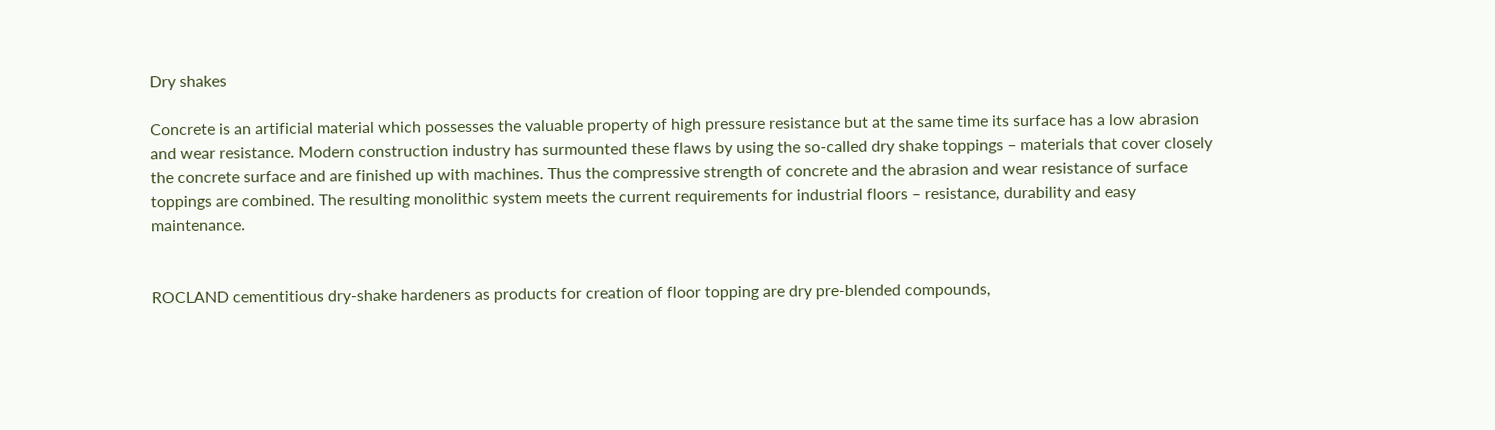Dry shakes

Concrete is an artificial material which possesses the valuable property of high pressure resistance but at the same time its surface has a low abrasion and wear resistance. Modern construction industry has surmounted these flaws by using the so-called dry shake toppings – materials that cover closely the concrete surface and are finished up with machines. Thus the compressive strength of concrete and the abrasion and wear resistance of surface toppings are combined. The resulting monolithic system meets the current requirements for industrial floors – resistance, durability and easy maintenance.


ROCLAND cementitious dry-shake hardeners as products for creation of floor topping are dry pre-blended compounds,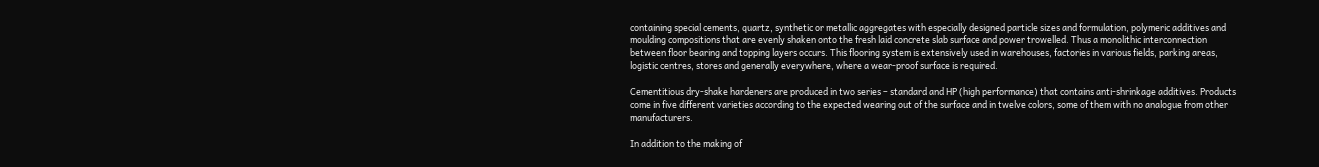containing special cements, quartz, synthetic or metallic aggregates with especially designed particle sizes and formulation, polymeric additives and moulding compositions that are evenly shaken onto the fresh laid concrete slab surface and power trowelled. Thus a monolithic interconnection between floor bearing and topping layers occurs. This flooring system is extensively used in warehouses, factories in various fields, parking areas, logistic centres, stores and generally everywhere, where a wear-proof surface is required.

Cementitious dry-shake hardeners are produced in two series – standard and HP (high performance) that contains anti-shrinkage additives. Products come in five different varieties according to the expected wearing out of the surface and in twelve colors, some of them with no analogue from other manufacturers.

In addition to the making of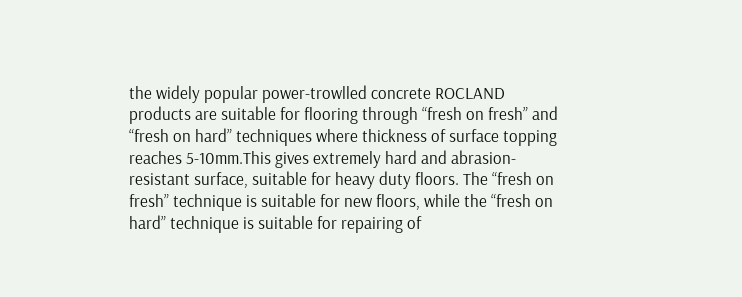the widely popular power-trowlled concrete ROCLAND products are suitable for flooring through “fresh on fresh” and “fresh on hard” techniques where thickness of surface topping reaches 5-10mm.This gives extremely hard and abrasion-resistant surface, suitable for heavy duty floors. The “fresh on fresh” technique is suitable for new floors, while the “fresh on hard” technique is suitable for repairing of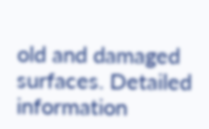old and damaged surfaces. Detailed information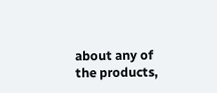about any of the products,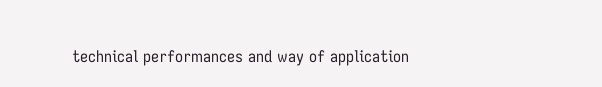technical performances and way of application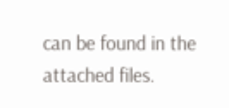can be found in the attached files.